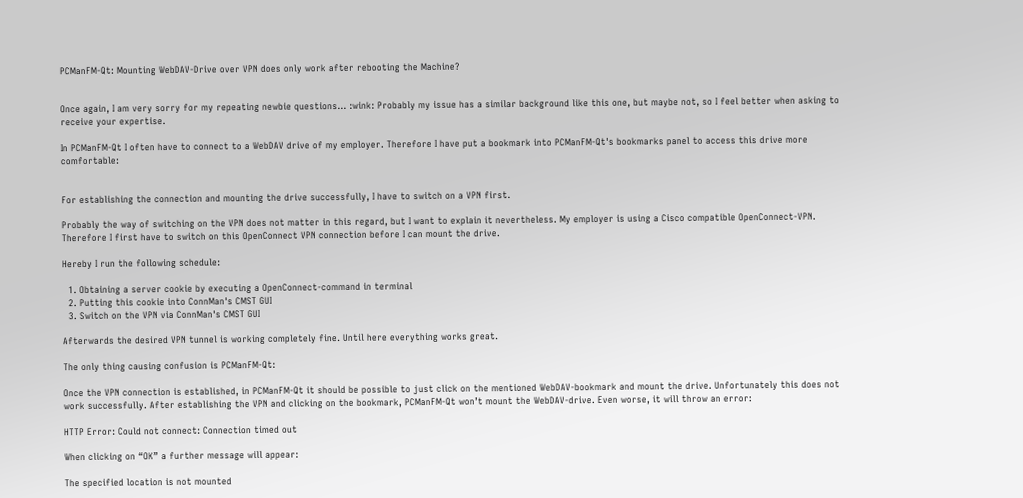PCManFM-Qt: Mounting WebDAV-Drive over VPN does only work after rebooting the Machine?


Once again, I am very sorry for my repeating newbie questions… :wink: Probably my issue has a similar background like this one, but maybe not, so I feel better when asking to receive your expertise.

In PCManFM-Qt I often have to connect to a WebDAV drive of my employer. Therefore I have put a bookmark into PCManFM-Qt's bookmarks panel to access this drive more comfortable:


For establishing the connection and mounting the drive successfully, I have to switch on a VPN first.

Probably the way of switching on the VPN does not matter in this regard, but I want to explain it nevertheless. My employer is using a Cisco compatible OpenConnect-VPN. Therefore I first have to switch on this OpenConnect VPN connection before I can mount the drive.

Hereby I run the following schedule:

  1. Obtaining a server cookie by executing a OpenConnect-command in terminal
  2. Putting this cookie into ConnMan's CMST GUI
  3. Switch on the VPN via ConnMan's CMST GUI

Afterwards the desired VPN tunnel is working completely fine. Until here everything works great.

The only thing causing confusion is PCManFM-Qt:

Once the VPN connection is established, in PCManFM-Qt it should be possible to just click on the mentioned WebDAV-bookmark and mount the drive. Unfortunately this does not work successfully. After establishing the VPN and clicking on the bookmark, PCManFM-Qt won’t mount the WebDAV-drive. Even worse, it will throw an error:

HTTP Error: Could not connect: Connection timed out

When clicking on “OK” a further message will appear:

The specified location is not mounted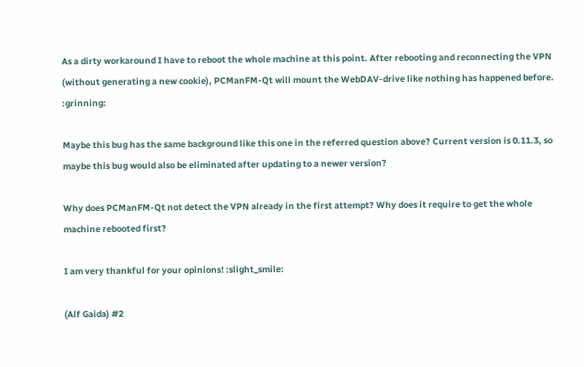As a dirty workaround I have to reboot the whole machine at this point. After rebooting and reconnecting the VPN (without generating a new cookie), PCManFM-Qt will mount the WebDAV-drive like nothing has happened before. :grinning:

Maybe this bug has the same background like this one in the referred question above? Current version is 0.11.3, so maybe this bug would also be eliminated after updating to a newer version?

Why does PCManFM-Qt not detect the VPN already in the first attempt? Why does it require to get the whole machine rebooted first?

I am very thankful for your opinions! :slight_smile:

(Alf Gaida) #2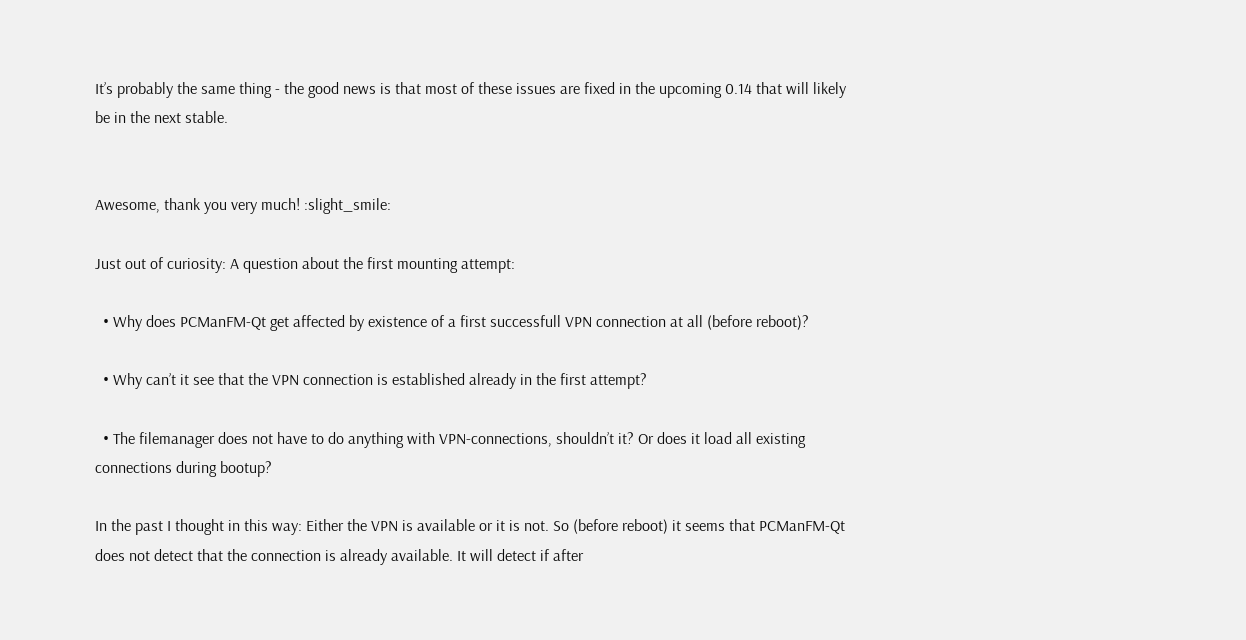It’s probably the same thing - the good news is that most of these issues are fixed in the upcoming 0.14 that will likely be in the next stable.


Awesome, thank you very much! :slight_smile:

Just out of curiosity: A question about the first mounting attempt:

  • Why does PCManFM-Qt get affected by existence of a first successfull VPN connection at all (before reboot)?

  • Why can’t it see that the VPN connection is established already in the first attempt?

  • The filemanager does not have to do anything with VPN-connections, shouldn’t it? Or does it load all existing connections during bootup?

In the past I thought in this way: Either the VPN is available or it is not. So (before reboot) it seems that PCManFM-Qt does not detect that the connection is already available. It will detect if after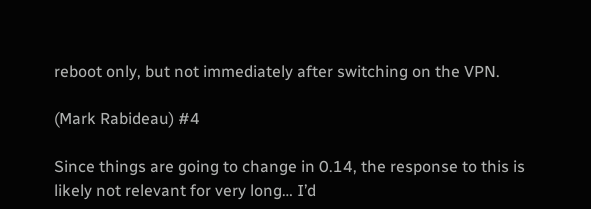reboot only, but not immediately after switching on the VPN.

(Mark Rabideau) #4

Since things are going to change in 0.14, the response to this is likely not relevant for very long… I’d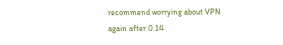recommend worrying about VPN again after 0.14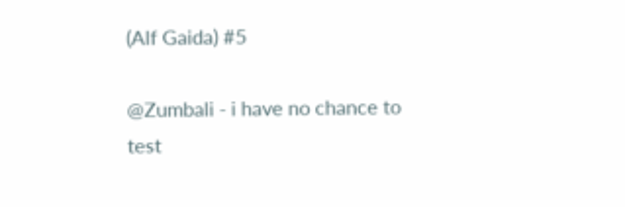(Alf Gaida) #5

@Zumbali - i have no chance to test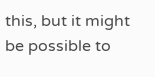this, but it might be possible to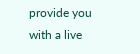provide you with a live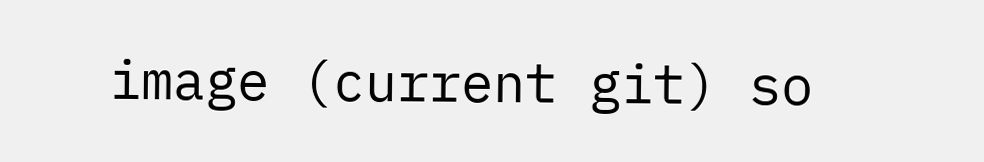image (current git) so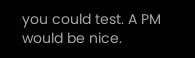you could test. A PM would be nice.